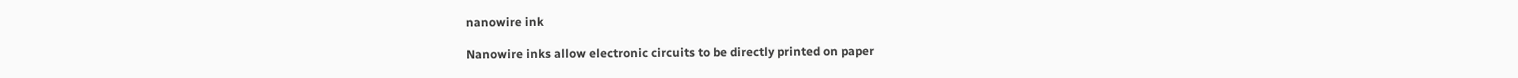nanowire ink

Nanowire inks allow electronic circuits to be directly printed on paper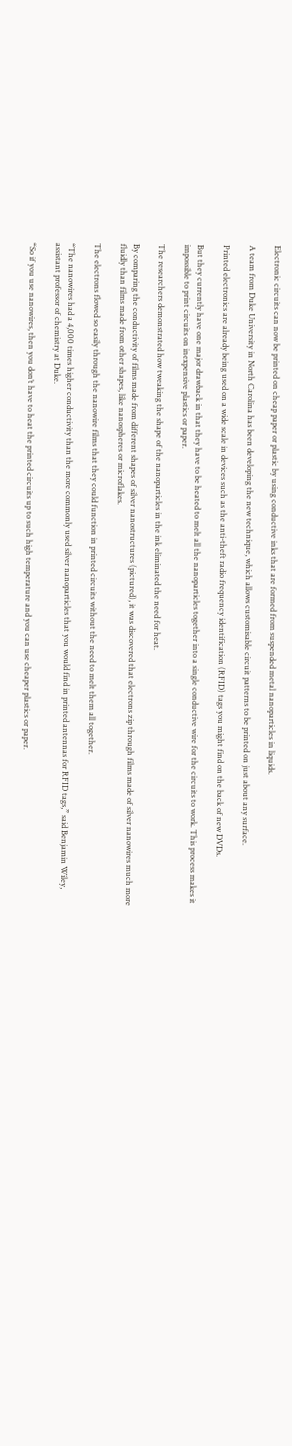Electronic circuits can now be printed on cheap paper or plastic by using conductive inks that are formed from suspended metal nanoparticles in liquids.

A team from Duke University in North Carolina has been developing the new technique, which allows customisable circuit patterns to be printed on just about any surface.

Printed electronics are already being used on a wide scale in devices such as the anti-theft radio frequency identification (RFID) tags you might find on the back of new DVDs.

But they currently have one major drawback in that they have to be heated to melt all the nanoparticles together into a single conductive wire for the circuits to work. This process makes it impossible to print circuits on inexpensive plastics or paper.

The researchers demonstrated how tweaking the shape of the nanoparticles in the ink eliminated the need for heat.

By comparing the conductivity of films made from different shapes of silver nanostructures (pictured), it was discovered that electrons zip through films made of silver nanowires much more fluidly than films made from other shapes, like nanospheres or microflakes.

The electrons flowed so easily through the nanowire films that they could function in printed circuits without the need to melt them all together.

“The nanowires had a 4,000 times higher conductivity than the more commonly used silver nanoparticles that you would find in printed antennas for RFID tags,” said Benjamin Wiley, assistant professor of chemistry at Duke.

“So if you use nanowires, then you don’t have to heat the printed circuits up to such high temperature and you can use cheaper plastics or paper.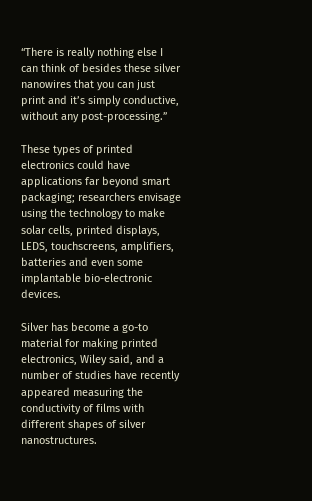“There is really nothing else I can think of besides these silver nanowires that you can just print and it’s simply conductive, without any post-processing.”

These types of printed electronics could have applications far beyond smart packaging; researchers envisage using the technology to make solar cells, printed displays, LEDS, touchscreens, amplifiers, batteries and even some implantable bio-electronic devices.

Silver has become a go-to material for making printed electronics, Wiley said, and a number of studies have recently appeared measuring the conductivity of films with different shapes of silver nanostructures.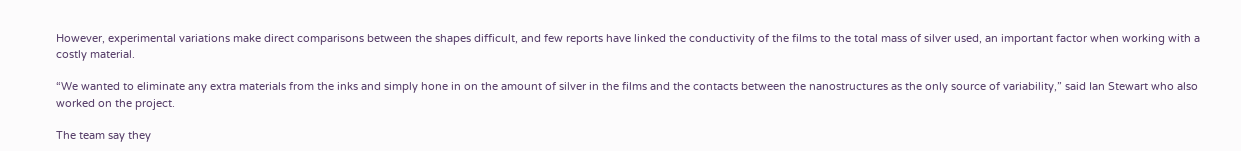However, experimental variations make direct comparisons between the shapes difficult, and few reports have linked the conductivity of the films to the total mass of silver used, an important factor when working with a costly material.

“We wanted to eliminate any extra materials from the inks and simply hone in on the amount of silver in the films and the contacts between the nanostructures as the only source of variability,” said Ian Stewart who also worked on the project.

The team say they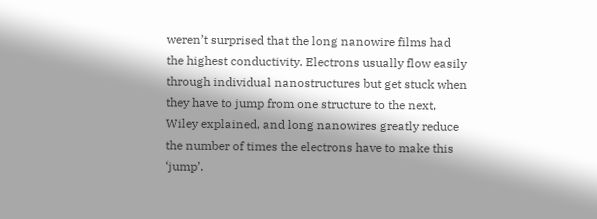weren’t surprised that the long nanowire films had the highest conductivity. Electrons usually flow easily through individual nanostructures but get stuck when they have to jump from one structure to the next, Wiley explained, and long nanowires greatly reduce the number of times the electrons have to make this ‘jump’.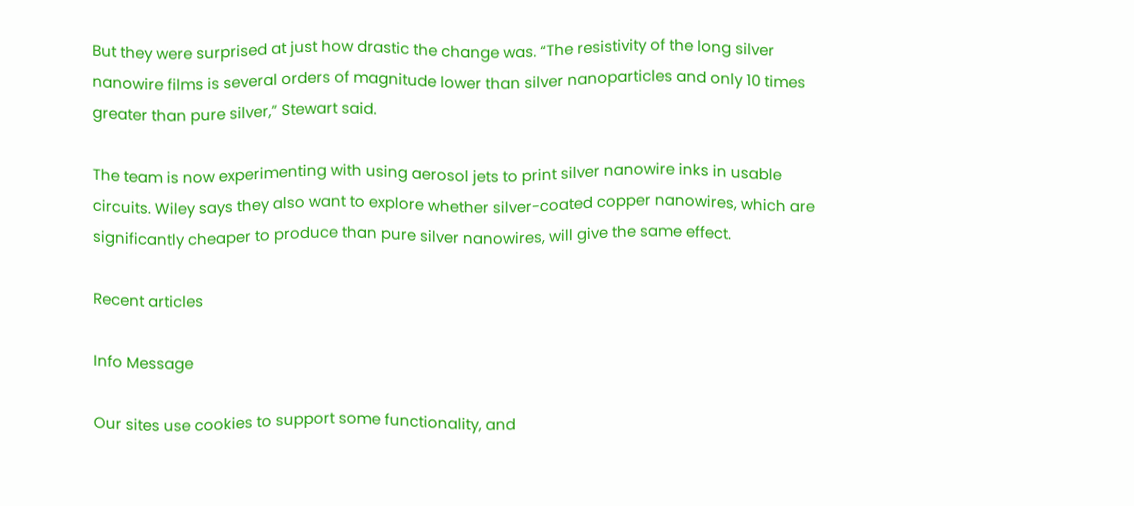But they were surprised at just how drastic the change was. “The resistivity of the long silver nanowire films is several orders of magnitude lower than silver nanoparticles and only 10 times greater than pure silver,” Stewart said.

The team is now experimenting with using aerosol jets to print silver nanowire inks in usable circuits. Wiley says they also want to explore whether silver-coated copper nanowires, which are significantly cheaper to produce than pure silver nanowires, will give the same effect.

Recent articles

Info Message

Our sites use cookies to support some functionality, and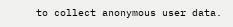to collect anonymous user data.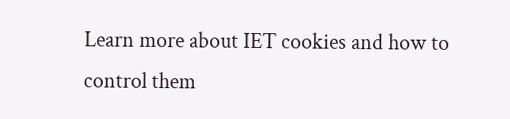Learn more about IET cookies and how to control them